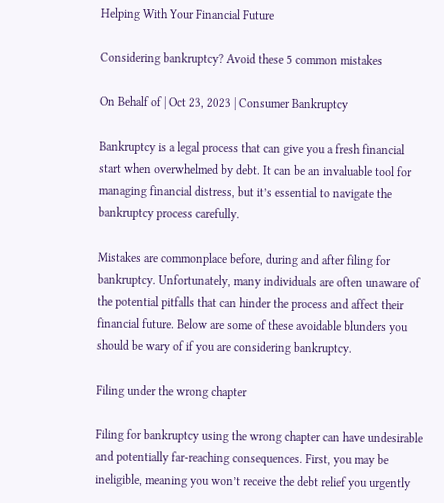Helping With Your Financial Future

Considering bankruptcy? Avoid these 5 common mistakes

On Behalf of | Oct 23, 2023 | Consumer Bankruptcy

Bankruptcy is a legal process that can give you a fresh financial start when overwhelmed by debt. It can be an invaluable tool for managing financial distress, but it’s essential to navigate the bankruptcy process carefully.

Mistakes are commonplace before, during and after filing for bankruptcy. Unfortunately, many individuals are often unaware of the potential pitfalls that can hinder the process and affect their financial future. Below are some of these avoidable blunders you should be wary of if you are considering bankruptcy.

Filing under the wrong chapter

Filing for bankruptcy using the wrong chapter can have undesirable and potentially far-reaching consequences. First, you may be ineligible, meaning you won’t receive the debt relief you urgently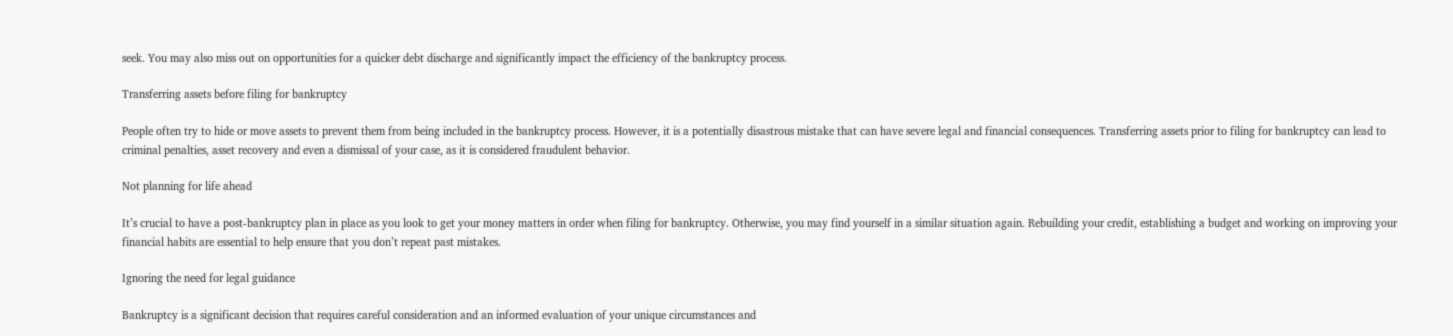seek. You may also miss out on opportunities for a quicker debt discharge and significantly impact the efficiency of the bankruptcy process.

Transferring assets before filing for bankruptcy

People often try to hide or move assets to prevent them from being included in the bankruptcy process. However, it is a potentially disastrous mistake that can have severe legal and financial consequences. Transferring assets prior to filing for bankruptcy can lead to criminal penalties, asset recovery and even a dismissal of your case, as it is considered fraudulent behavior.

Not planning for life ahead

It’s crucial to have a post-bankruptcy plan in place as you look to get your money matters in order when filing for bankruptcy. Otherwise, you may find yourself in a similar situation again. Rebuilding your credit, establishing a budget and working on improving your financial habits are essential to help ensure that you don’t repeat past mistakes.

Ignoring the need for legal guidance

Bankruptcy is a significant decision that requires careful consideration and an informed evaluation of your unique circumstances and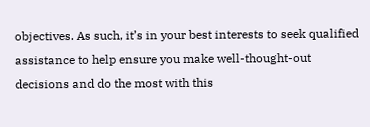objectives. As such, it’s in your best interests to seek qualified assistance to help ensure you make well-thought-out decisions and do the most with this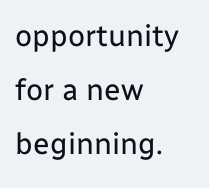opportunity for a new beginning.